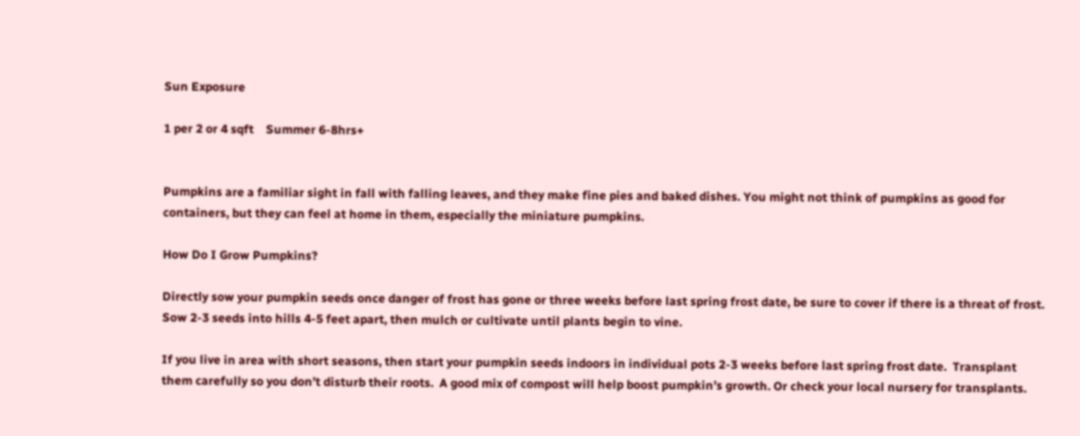Sun Exposure

1 per 2 or 4 sqft    Summer 6-8hrs+


Pumpkins are a familiar sight in fall with falling leaves, and they make fine pies and baked dishes. You might not think of pumpkins as good for containers, but they can feel at home in them, especially the miniature pumpkins.

How Do I Grow Pumpkins?

Directly sow your pumpkin seeds once danger of frost has gone or three weeks before last spring frost date, be sure to cover if there is a threat of frost.  Sow 2-3 seeds into hills 4-5 feet apart, then mulch or cultivate until plants begin to vine.

If you live in area with short seasons, then start your pumpkin seeds indoors in individual pots 2-3 weeks before last spring frost date.  Transplant them carefully so you don’t disturb their roots.  A good mix of compost will help boost pumpkin’s growth. Or check your local nursery for transplants.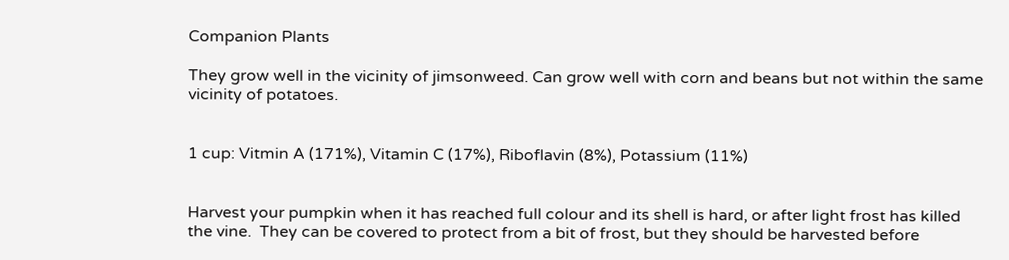Companion Plants

They grow well in the vicinity of jimsonweed. Can grow well with corn and beans but not within the same vicinity of potatoes.


1 cup: Vitmin A (171%), Vitamin C (17%), Riboflavin (8%), Potassium (11%)


Harvest your pumpkin when it has reached full colour and its shell is hard, or after light frost has killed the vine.  They can be covered to protect from a bit of frost, but they should be harvested before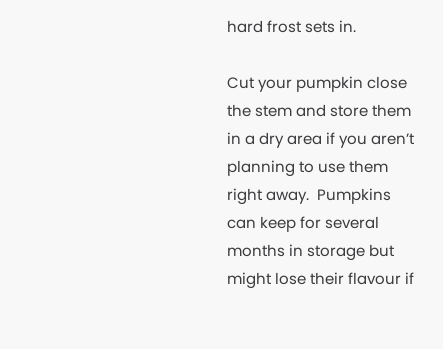hard frost sets in.

Cut your pumpkin close the stem and store them in a dry area if you aren’t planning to use them right away.  Pumpkins can keep for several months in storage but might lose their flavour if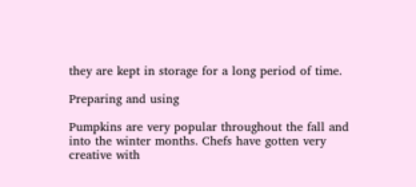they are kept in storage for a long period of time.

Preparing and using

Pumpkins are very popular throughout the fall and into the winter months. Chefs have gotten very creative with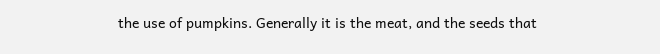the use of pumpkins. Generally it is the meat, and the seeds that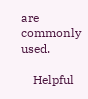are commonly used.

    Helpful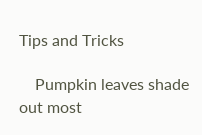Tips and Tricks

    Pumpkin leaves shade out most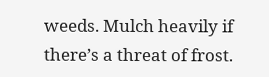weeds. Mulch heavily if there’s a threat of frost.